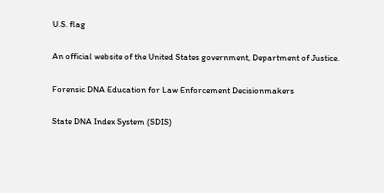U.S. flag

An official website of the United States government, Department of Justice.

Forensic DNA Education for Law Enforcement Decisionmakers

State DNA Index System (SDIS)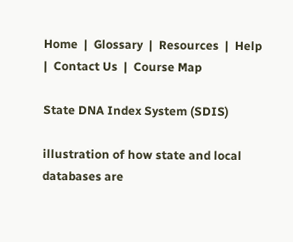Home  |  Glossary  |  Resources  |  Help  |  Contact Us  |  Course Map

State DNA Index System (SDIS)

illustration of how state and local databases are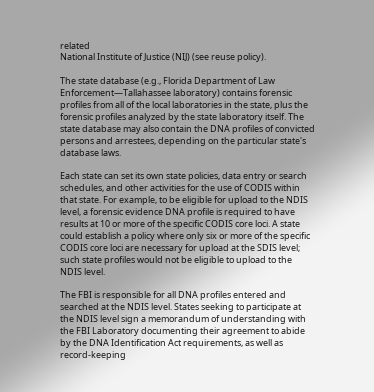related
National Institute of Justice (NIJ) (see reuse policy).

The state database (e.g., Florida Department of Law Enforcement—Tallahassee laboratory) contains forensic profiles from all of the local laboratories in the state, plus the forensic profiles analyzed by the state laboratory itself. The state database may also contain the DNA profiles of convicted persons and arrestees, depending on the particular state's database laws.

Each state can set its own state policies, data entry or search schedules, and other activities for the use of CODIS within that state. For example, to be eligible for upload to the NDIS level, a forensic evidence DNA profile is required to have results at 10 or more of the specific CODIS core loci. A state could establish a policy where only six or more of the specific CODIS core loci are necessary for upload at the SDIS level; such state profiles would not be eligible to upload to the NDIS level.

The FBI is responsible for all DNA profiles entered and searched at the NDIS level. States seeking to participate at the NDIS level sign a memorandum of understanding with the FBI Laboratory documenting their agreement to abide by the DNA Identification Act requirements, as well as record-keeping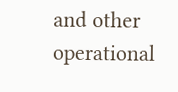and other operational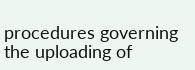procedures governing the uploading of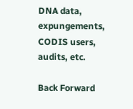DNA data, expungements, CODIS users, audits, etc.

Back Forward